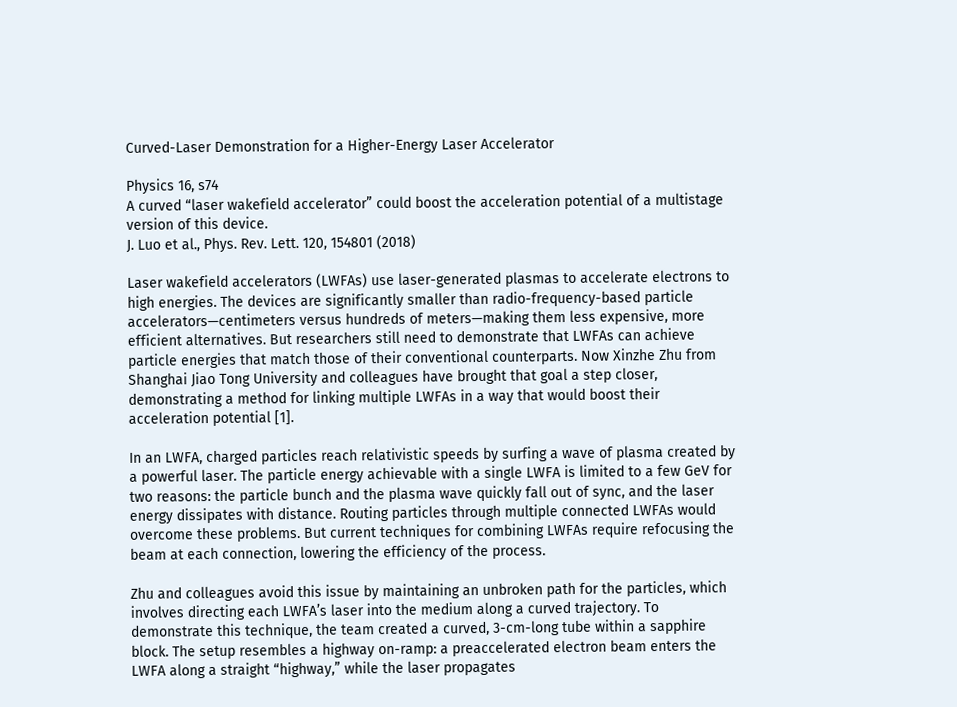Curved-Laser Demonstration for a Higher-Energy Laser Accelerator

Physics 16, s74
A curved “laser wakefield accelerator” could boost the acceleration potential of a multistage version of this device.
J. Luo et al., Phys. Rev. Lett. 120, 154801 (2018)

Laser wakefield accelerators (LWFAs) use laser-generated plasmas to accelerate electrons to high energies. The devices are significantly smaller than radio-frequency-based particle accelerators—centimeters versus hundreds of meters—making them less expensive, more efficient alternatives. But researchers still need to demonstrate that LWFAs can achieve particle energies that match those of their conventional counterparts. Now Xinzhe Zhu from Shanghai Jiao Tong University and colleagues have brought that goal a step closer, demonstrating a method for linking multiple LWFAs in a way that would boost their acceleration potential [1].

In an LWFA, charged particles reach relativistic speeds by surfing a wave of plasma created by a powerful laser. The particle energy achievable with a single LWFA is limited to a few GeV for two reasons: the particle bunch and the plasma wave quickly fall out of sync, and the laser energy dissipates with distance. Routing particles through multiple connected LWFAs would overcome these problems. But current techniques for combining LWFAs require refocusing the beam at each connection, lowering the efficiency of the process.

Zhu and colleagues avoid this issue by maintaining an unbroken path for the particles, which involves directing each LWFA’s laser into the medium along a curved trajectory. To demonstrate this technique, the team created a curved, 3-cm-long tube within a sapphire block. The setup resembles a highway on-ramp: a preaccelerated electron beam enters the LWFA along a straight “highway,” while the laser propagates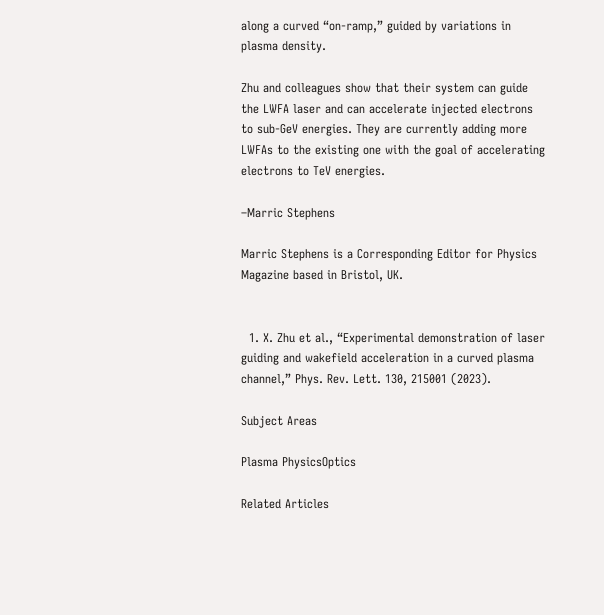along a curved “on-ramp,” guided by variations in plasma density.

Zhu and colleagues show that their system can guide the LWFA laser and can accelerate injected electrons to sub-GeV energies. They are currently adding more LWFAs to the existing one with the goal of accelerating electrons to TeV energies.

–Marric Stephens

Marric Stephens is a Corresponding Editor for Physics Magazine based in Bristol, UK.


  1. X. Zhu et al., “Experimental demonstration of laser guiding and wakefield acceleration in a curved plasma channel,” Phys. Rev. Lett. 130, 215001 (2023).

Subject Areas

Plasma PhysicsOptics

Related Articles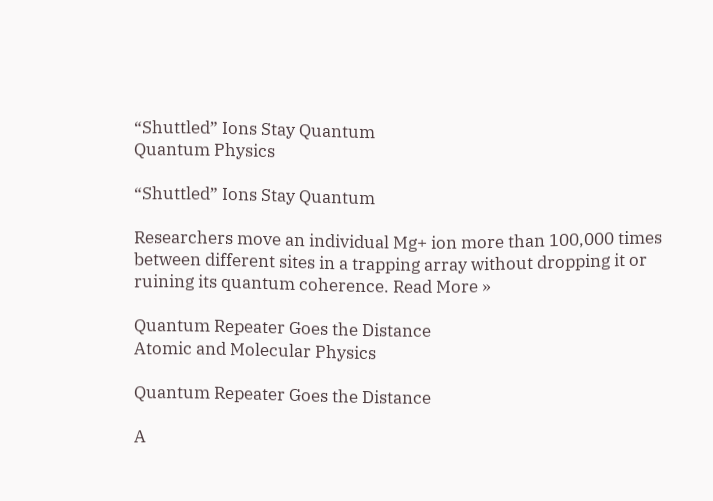“Shuttled” Ions Stay Quantum
Quantum Physics

“Shuttled” Ions Stay Quantum

Researchers move an individual Mg+ ion more than 100,000 times between different sites in a trapping array without dropping it or ruining its quantum coherence. Read More »

Quantum Repeater Goes the Distance
Atomic and Molecular Physics

Quantum Repeater Goes the Distance

A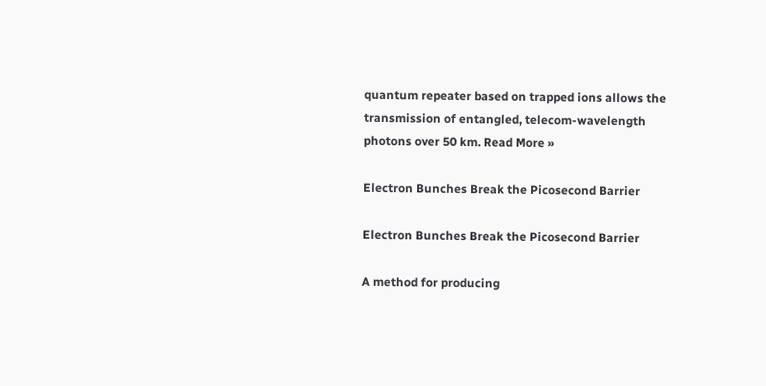quantum repeater based on trapped ions allows the transmission of entangled, telecom-wavelength photons over 50 km. Read More »

Electron Bunches Break the Picosecond Barrier

Electron Bunches Break the Picosecond Barrier

A method for producing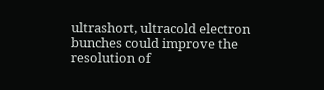ultrashort, ultracold electron bunches could improve the resolution of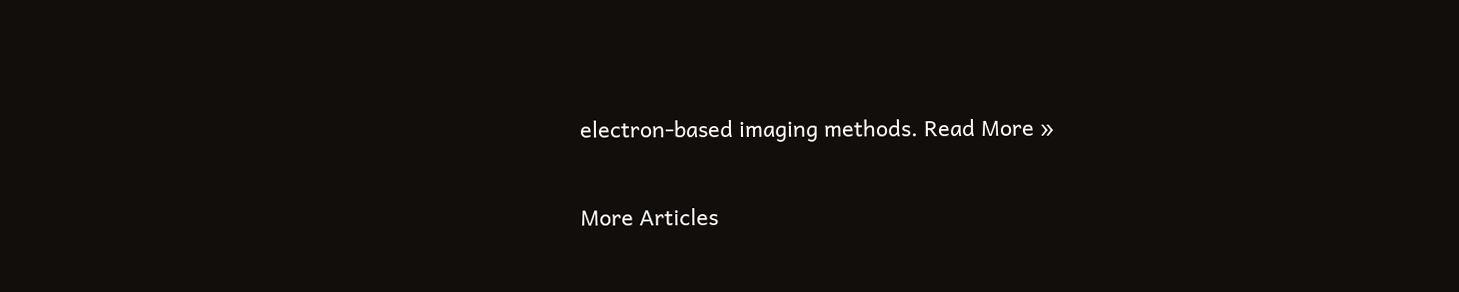electron-based imaging methods. Read More »

More Articles